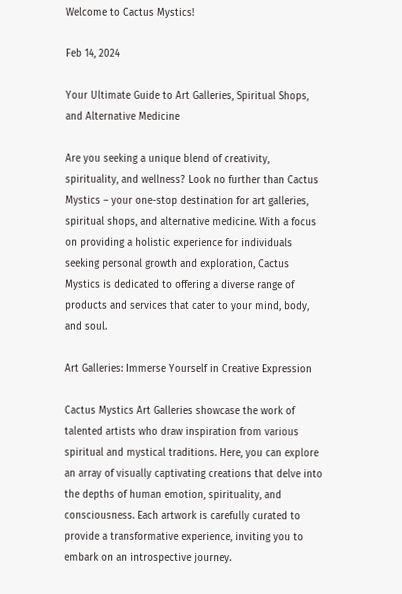Welcome to Cactus Mystics!

Feb 14, 2024

Your Ultimate Guide to Art Galleries, Spiritual Shops, and Alternative Medicine

Are you seeking a unique blend of creativity, spirituality, and wellness? Look no further than Cactus Mystics – your one-stop destination for art galleries, spiritual shops, and alternative medicine. With a focus on providing a holistic experience for individuals seeking personal growth and exploration, Cactus Mystics is dedicated to offering a diverse range of products and services that cater to your mind, body, and soul.

Art Galleries: Immerse Yourself in Creative Expression

Cactus Mystics Art Galleries showcase the work of talented artists who draw inspiration from various spiritual and mystical traditions. Here, you can explore an array of visually captivating creations that delve into the depths of human emotion, spirituality, and consciousness. Each artwork is carefully curated to provide a transformative experience, inviting you to embark on an introspective journey.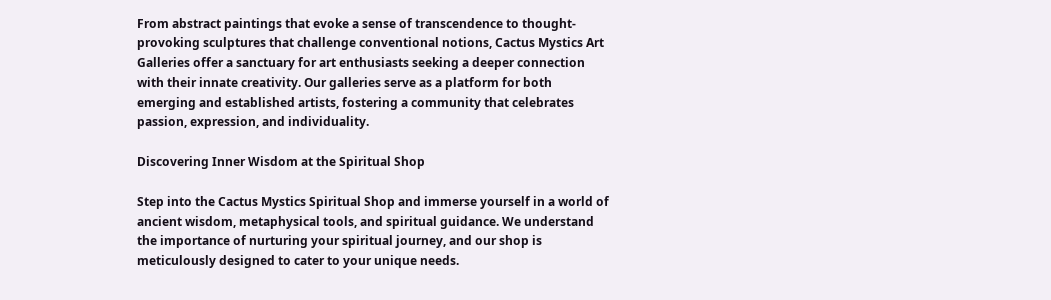From abstract paintings that evoke a sense of transcendence to thought-provoking sculptures that challenge conventional notions, Cactus Mystics Art Galleries offer a sanctuary for art enthusiasts seeking a deeper connection with their innate creativity. Our galleries serve as a platform for both emerging and established artists, fostering a community that celebrates passion, expression, and individuality.

Discovering Inner Wisdom at the Spiritual Shop

Step into the Cactus Mystics Spiritual Shop and immerse yourself in a world of ancient wisdom, metaphysical tools, and spiritual guidance. We understand the importance of nurturing your spiritual journey, and our shop is meticulously designed to cater to your unique needs.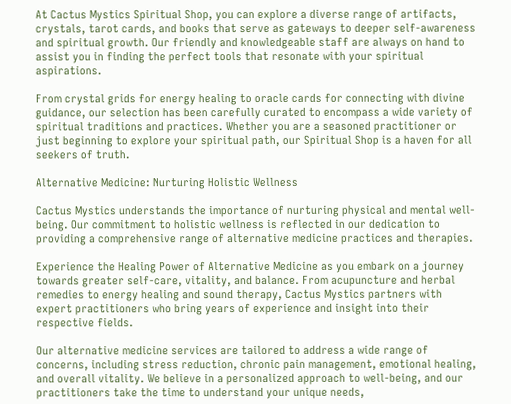At Cactus Mystics Spiritual Shop, you can explore a diverse range of artifacts, crystals, tarot cards, and books that serve as gateways to deeper self-awareness and spiritual growth. Our friendly and knowledgeable staff are always on hand to assist you in finding the perfect tools that resonate with your spiritual aspirations.

From crystal grids for energy healing to oracle cards for connecting with divine guidance, our selection has been carefully curated to encompass a wide variety of spiritual traditions and practices. Whether you are a seasoned practitioner or just beginning to explore your spiritual path, our Spiritual Shop is a haven for all seekers of truth.

Alternative Medicine: Nurturing Holistic Wellness

Cactus Mystics understands the importance of nurturing physical and mental well-being. Our commitment to holistic wellness is reflected in our dedication to providing a comprehensive range of alternative medicine practices and therapies.

Experience the Healing Power of Alternative Medicine as you embark on a journey towards greater self-care, vitality, and balance. From acupuncture and herbal remedies to energy healing and sound therapy, Cactus Mystics partners with expert practitioners who bring years of experience and insight into their respective fields.

Our alternative medicine services are tailored to address a wide range of concerns, including stress reduction, chronic pain management, emotional healing, and overall vitality. We believe in a personalized approach to well-being, and our practitioners take the time to understand your unique needs,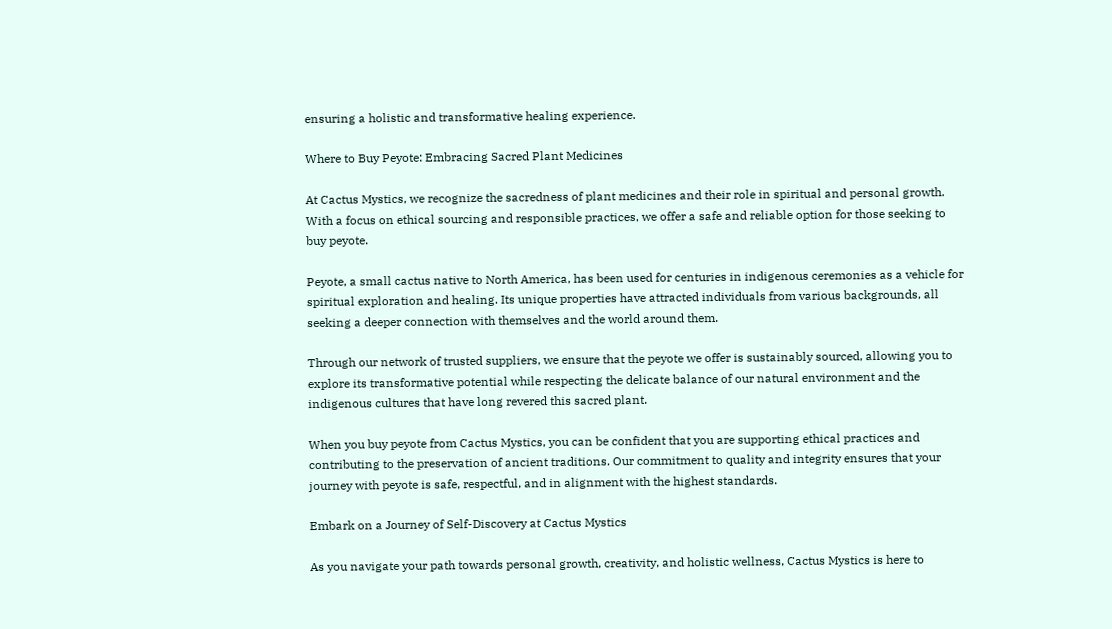ensuring a holistic and transformative healing experience.

Where to Buy Peyote: Embracing Sacred Plant Medicines

At Cactus Mystics, we recognize the sacredness of plant medicines and their role in spiritual and personal growth. With a focus on ethical sourcing and responsible practices, we offer a safe and reliable option for those seeking to buy peyote.

Peyote, a small cactus native to North America, has been used for centuries in indigenous ceremonies as a vehicle for spiritual exploration and healing. Its unique properties have attracted individuals from various backgrounds, all seeking a deeper connection with themselves and the world around them.

Through our network of trusted suppliers, we ensure that the peyote we offer is sustainably sourced, allowing you to explore its transformative potential while respecting the delicate balance of our natural environment and the indigenous cultures that have long revered this sacred plant.

When you buy peyote from Cactus Mystics, you can be confident that you are supporting ethical practices and contributing to the preservation of ancient traditions. Our commitment to quality and integrity ensures that your journey with peyote is safe, respectful, and in alignment with the highest standards.

Embark on a Journey of Self-Discovery at Cactus Mystics

As you navigate your path towards personal growth, creativity, and holistic wellness, Cactus Mystics is here to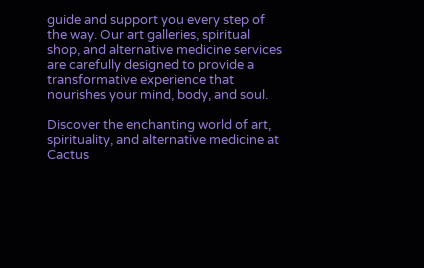guide and support you every step of the way. Our art galleries, spiritual shop, and alternative medicine services are carefully designed to provide a transformative experience that nourishes your mind, body, and soul.

Discover the enchanting world of art, spirituality, and alternative medicine at Cactus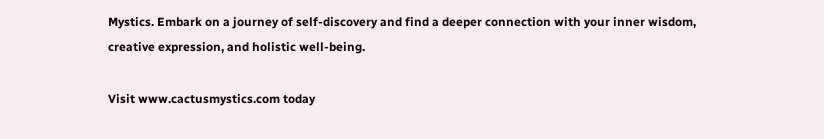Mystics. Embark on a journey of self-discovery and find a deeper connection with your inner wisdom, creative expression, and holistic well-being.

Visit www.cactusmystics.com today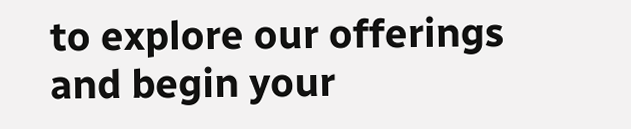to explore our offerings and begin your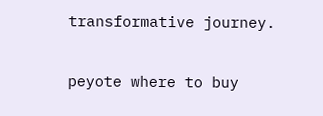transformative journey.

peyote where to buy